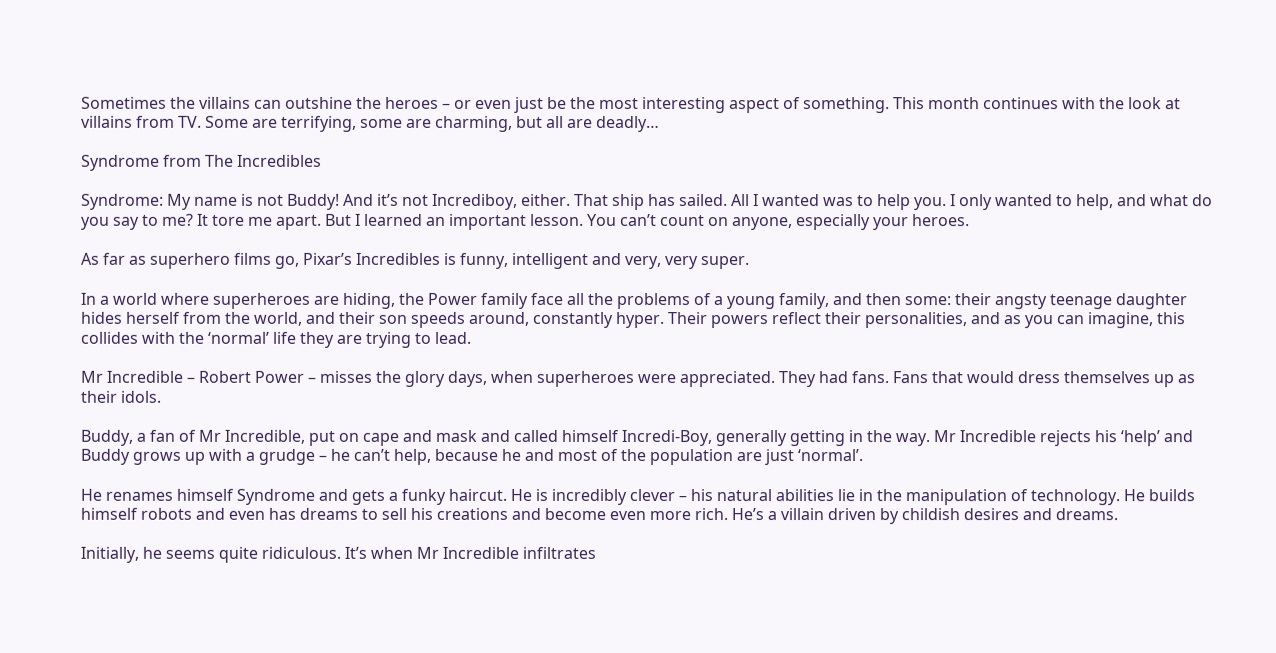Sometimes the villains can outshine the heroes – or even just be the most interesting aspect of something. This month continues with the look at villains from TV. Some are terrifying, some are charming, but all are deadly…

Syndrome from The Incredibles

Syndrome: My name is not Buddy! And it’s not Incrediboy, either. That ship has sailed. All I wanted was to help you. I only wanted to help, and what do you say to me? It tore me apart. But I learned an important lesson. You can’t count on anyone, especially your heroes.

As far as superhero films go, Pixar’s Incredibles is funny, intelligent and very, very super.

In a world where superheroes are hiding, the Power family face all the problems of a young family, and then some: their angsty teenage daughter hides herself from the world, and their son speeds around, constantly hyper. Their powers reflect their personalities, and as you can imagine, this collides with the ‘normal’ life they are trying to lead.

Mr Incredible – Robert Power – misses the glory days, when superheroes were appreciated. They had fans. Fans that would dress themselves up as their idols.

Buddy, a fan of Mr Incredible, put on cape and mask and called himself Incredi-Boy, generally getting in the way. Mr Incredible rejects his ‘help’ and Buddy grows up with a grudge – he can’t help, because he and most of the population are just ‘normal’.

He renames himself Syndrome and gets a funky haircut. He is incredibly clever – his natural abilities lie in the manipulation of technology. He builds himself robots and even has dreams to sell his creations and become even more rich. He’s a villain driven by childish desires and dreams.

Initially, he seems quite ridiculous. It’s when Mr Incredible infiltrates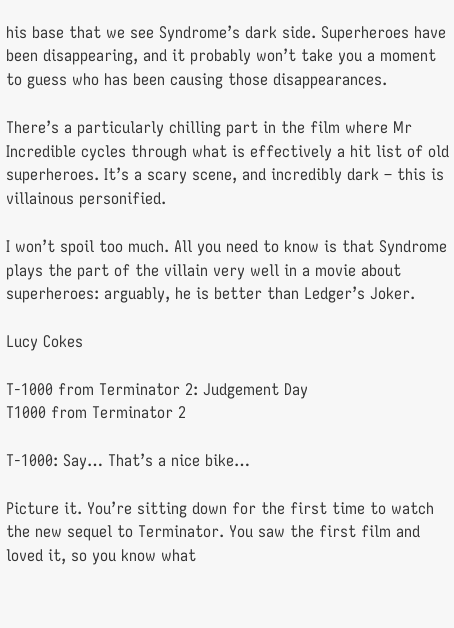his base that we see Syndrome’s dark side. Superheroes have been disappearing, and it probably won’t take you a moment to guess who has been causing those disappearances.

There’s a particularly chilling part in the film where Mr Incredible cycles through what is effectively a hit list of old superheroes. It’s a scary scene, and incredibly dark – this is villainous personified.

I won’t spoil too much. All you need to know is that Syndrome plays the part of the villain very well in a movie about superheroes: arguably, he is better than Ledger’s Joker.

Lucy Cokes

T-1000 from Terminator 2: Judgement Day
T1000 from Terminator 2

T-1000: Say… That’s a nice bike…

Picture it. You’re sitting down for the first time to watch the new sequel to Terminator. You saw the first film and loved it, so you know what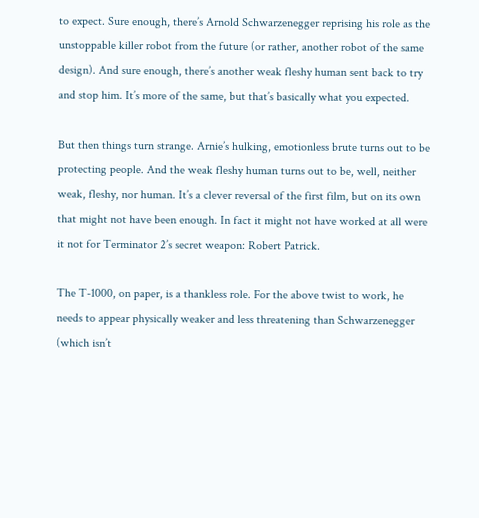to expect. Sure enough, there’s Arnold Schwarzenegger reprising his role as the unstoppable killer robot from the future (or rather, another robot of the same design). And sure enough, there’s another weak fleshy human sent back to try and stop him. It’s more of the same, but that’s basically what you expected.

But then things turn strange. Arnie’s hulking, emotionless brute turns out to be protecting people. And the weak fleshy human turns out to be, well, neither weak, fleshy, nor human. It’s a clever reversal of the first film, but on its own that might not have been enough. In fact it might not have worked at all were it not for Terminator 2’s secret weapon: Robert Patrick.

The T-1000, on paper, is a thankless role. For the above twist to work, he needs to appear physically weaker and less threatening than Schwarzenegger (which isn’t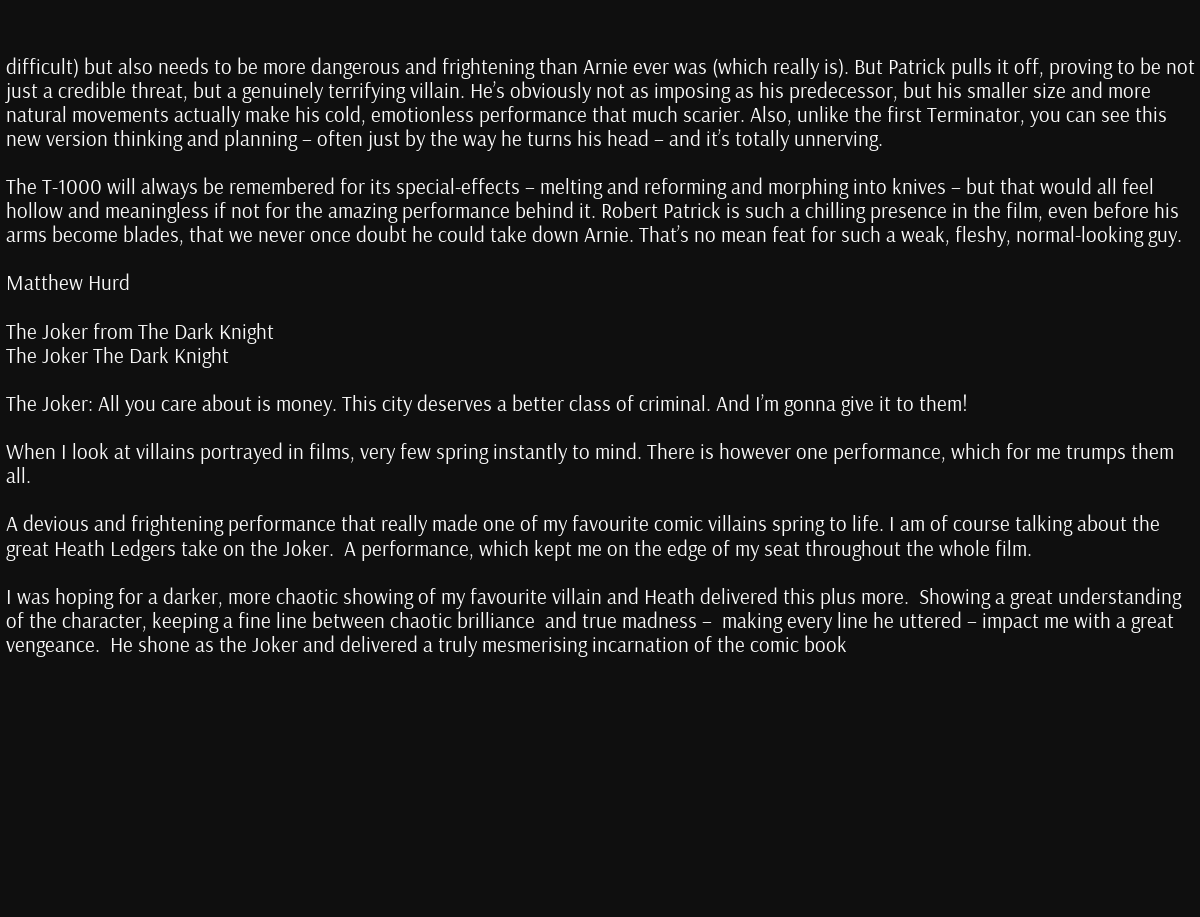difficult) but also needs to be more dangerous and frightening than Arnie ever was (which really is). But Patrick pulls it off, proving to be not just a credible threat, but a genuinely terrifying villain. He’s obviously not as imposing as his predecessor, but his smaller size and more natural movements actually make his cold, emotionless performance that much scarier. Also, unlike the first Terminator, you can see this new version thinking and planning – often just by the way he turns his head – and it’s totally unnerving.

The T-1000 will always be remembered for its special-effects – melting and reforming and morphing into knives – but that would all feel hollow and meaningless if not for the amazing performance behind it. Robert Patrick is such a chilling presence in the film, even before his arms become blades, that we never once doubt he could take down Arnie. That’s no mean feat for such a weak, fleshy, normal-looking guy.

Matthew Hurd

The Joker from The Dark Knight
The Joker The Dark Knight

The Joker: All you care about is money. This city deserves a better class of criminal. And I’m gonna give it to them!

When I look at villains portrayed in films, very few spring instantly to mind. There is however one performance, which for me trumps them all.

A devious and frightening performance that really made one of my favourite comic villains spring to life. I am of course talking about the great Heath Ledgers take on the Joker.  A performance, which kept me on the edge of my seat throughout the whole film.

I was hoping for a darker, more chaotic showing of my favourite villain and Heath delivered this plus more.  Showing a great understanding of the character, keeping a fine line between chaotic brilliance  and true madness –  making every line he uttered – impact me with a great vengeance.  He shone as the Joker and delivered a truly mesmerising incarnation of the comic book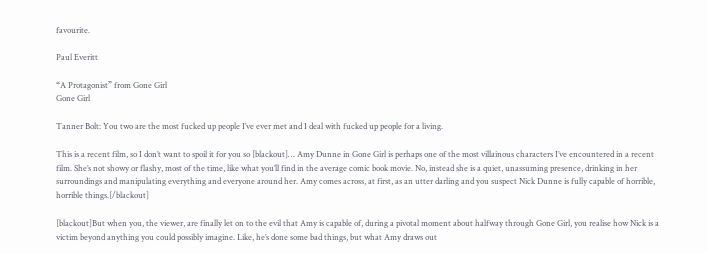favourite.

Paul Everitt

“A Protagonist” from Gone Girl
Gone Girl

Tanner Bolt: You two are the most fucked up people I’ve ever met and I deal with fucked up people for a living.

This is a recent film, so I don’t want to spoil it for you so [blackout]… Amy Dunne in Gone Girl is perhaps one of the most villainous characters I’ve encountered in a recent film. She’s not showy or flashy, most of the time, like what you’ll find in the average comic book movie. No, instead she is a quiet, unassuming presence, drinking in her surroundings and manipulating everything and everyone around her. Amy comes across, at first, as an utter darling and you suspect Nick Dunne is fully capable of horrible, horrible things.[/blackout]

[blackout]But when you, the viewer, are finally let on to the evil that Amy is capable of, during a pivotal moment about halfway through Gone Girl, you realise how Nick is a victim beyond anything you could possibly imagine. Like, he’s done some bad things, but what Amy draws out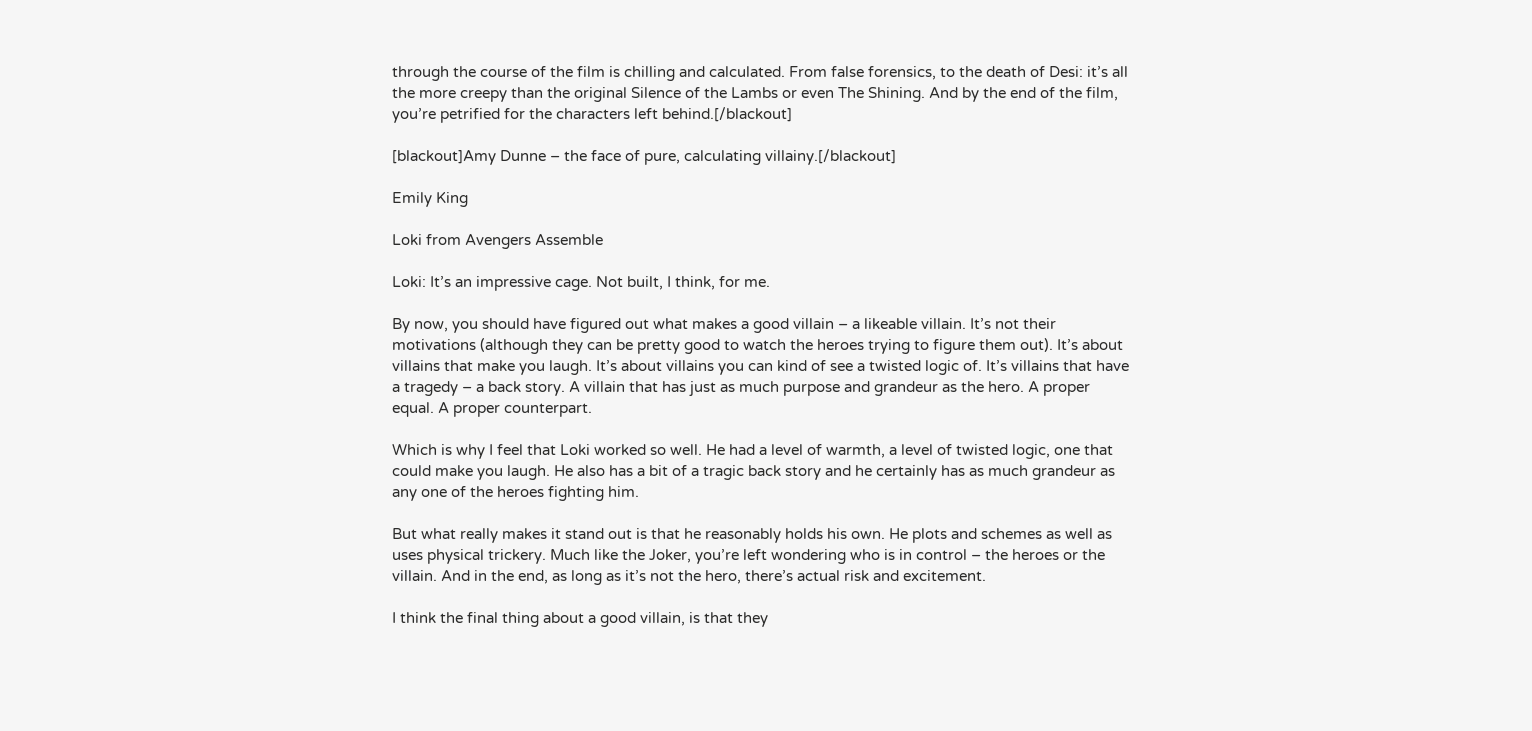through the course of the film is chilling and calculated. From false forensics, to the death of Desi: it’s all the more creepy than the original Silence of the Lambs or even The Shining. And by the end of the film, you’re petrified for the characters left behind.[/blackout]

[blackout]Amy Dunne – the face of pure, calculating villainy.[/blackout]

Emily King

Loki from Avengers Assemble

Loki: It’s an impressive cage. Not built, I think, for me.

By now, you should have figured out what makes a good villain – a likeable villain. It’s not their motivations (although they can be pretty good to watch the heroes trying to figure them out). It’s about villains that make you laugh. It’s about villains you can kind of see a twisted logic of. It’s villains that have a tragedy – a back story. A villain that has just as much purpose and grandeur as the hero. A proper equal. A proper counterpart.

Which is why I feel that Loki worked so well. He had a level of warmth, a level of twisted logic, one that could make you laugh. He also has a bit of a tragic back story and he certainly has as much grandeur as any one of the heroes fighting him.

But what really makes it stand out is that he reasonably holds his own. He plots and schemes as well as uses physical trickery. Much like the Joker, you’re left wondering who is in control – the heroes or the villain. And in the end, as long as it’s not the hero, there’s actual risk and excitement.

I think the final thing about a good villain, is that they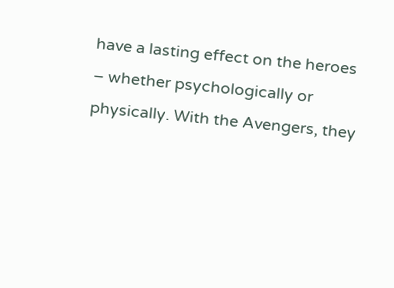have a lasting effect on the heroes – whether psychologically or physically. With the Avengers, they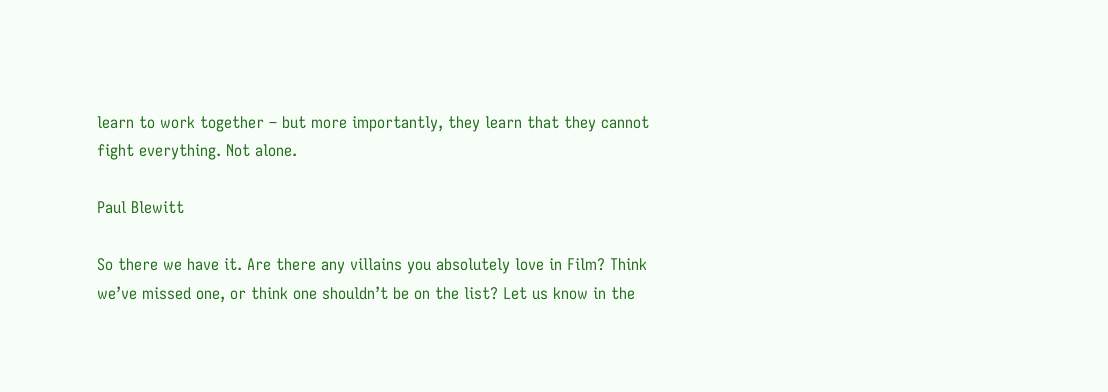learn to work together – but more importantly, they learn that they cannot fight everything. Not alone.

Paul Blewitt

So there we have it. Are there any villains you absolutely love in Film? Think we’ve missed one, or think one shouldn’t be on the list? Let us know in the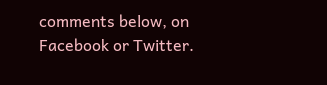comments below, on Facebook or Twitter.